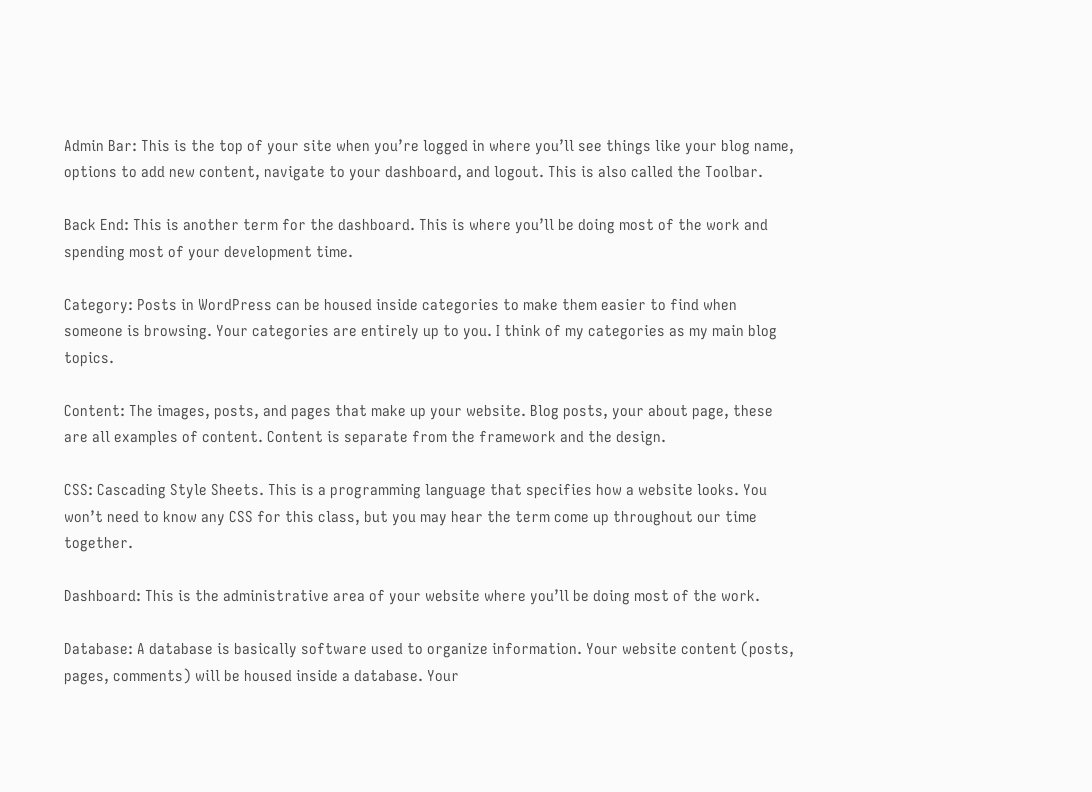Admin Bar: This is the top of your site when you’re logged in where you’ll see things like your blog name, options to add new content, navigate to your dashboard, and logout. This is also called the Toolbar.

Back End: This is another term for the dashboard. This is where you’ll be doing most of the work and spending most of your development time.

Category: Posts in WordPress can be housed inside categories to make them easier to find when someone is browsing. Your categories are entirely up to you. I think of my categories as my main blog topics.

Content: The images, posts, and pages that make up your website. Blog posts, your about page, these are all examples of content. Content is separate from the framework and the design.

CSS: Cascading Style Sheets. This is a programming language that specifies how a website looks. You won’t need to know any CSS for this class, but you may hear the term come up throughout our time together.

Dashboard: This is the administrative area of your website where you’ll be doing most of the work.

Database: A database is basically software used to organize information. Your website content (posts, pages, comments) will be housed inside a database. Your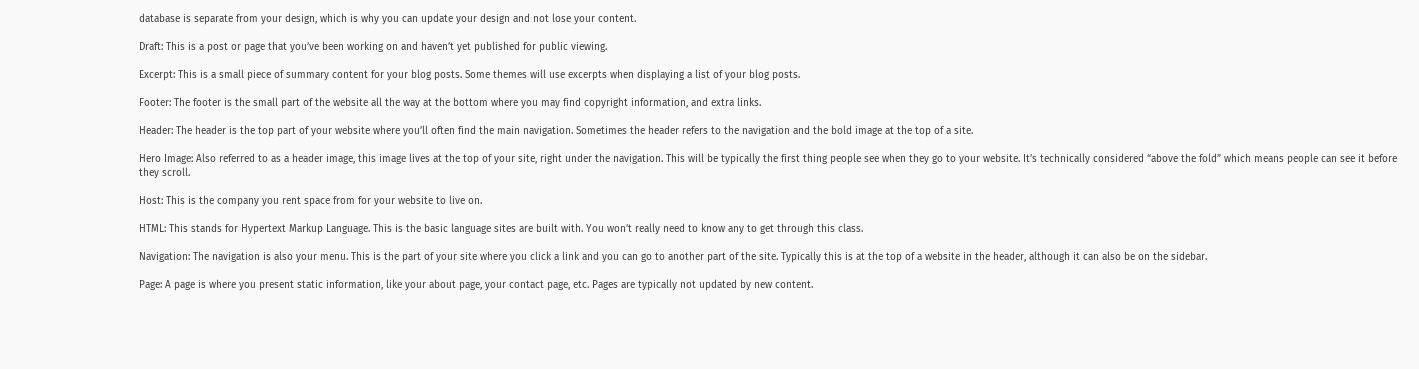database is separate from your design, which is why you can update your design and not lose your content.

Draft: This is a post or page that you’ve been working on and haven’t yet published for public viewing.

Excerpt: This is a small piece of summary content for your blog posts. Some themes will use excerpts when displaying a list of your blog posts.

Footer: The footer is the small part of the website all the way at the bottom where you may find copyright information, and extra links.

Header: The header is the top part of your website where you’ll often find the main navigation. Sometimes the header refers to the navigation and the bold image at the top of a site.

Hero Image: Also referred to as a header image, this image lives at the top of your site, right under the navigation. This will be typically the first thing people see when they go to your website. It’s technically considered “above the fold” which means people can see it before they scroll.

Host: This is the company you rent space from for your website to live on.

HTML: This stands for Hypertext Markup Language. This is the basic language sites are built with. You won’t really need to know any to get through this class.

Navigation: The navigation is also your menu. This is the part of your site where you click a link and you can go to another part of the site. Typically this is at the top of a website in the header, although it can also be on the sidebar.

Page: A page is where you present static information, like your about page, your contact page, etc. Pages are typically not updated by new content.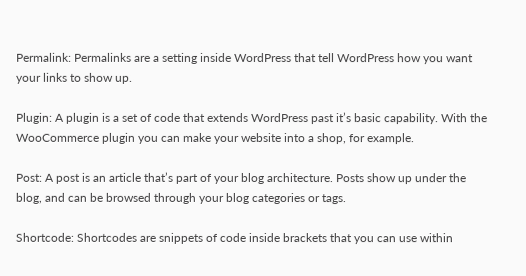Permalink: Permalinks are a setting inside WordPress that tell WordPress how you want your links to show up.

Plugin: A plugin is a set of code that extends WordPress past it’s basic capability. With the WooCommerce plugin you can make your website into a shop, for example.

Post: A post is an article that’s part of your blog architecture. Posts show up under the blog, and can be browsed through your blog categories or tags.

Shortcode: Shortcodes are snippets of code inside brackets that you can use within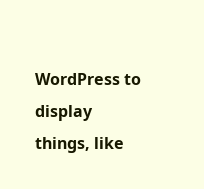WordPress to display things, like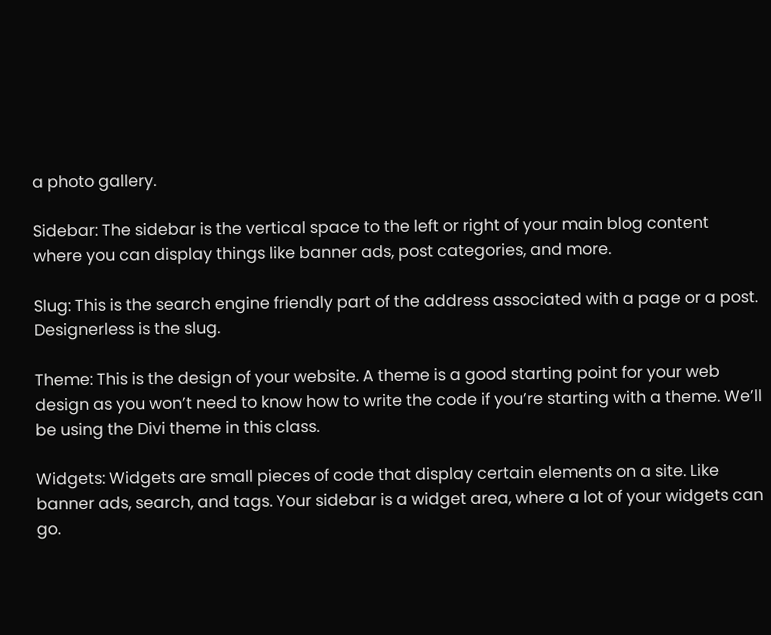a photo gallery.

Sidebar: The sidebar is the vertical space to the left or right of your main blog content where you can display things like banner ads, post categories, and more.

Slug: This is the search engine friendly part of the address associated with a page or a post. Designerless is the slug.

Theme: This is the design of your website. A theme is a good starting point for your web design as you won’t need to know how to write the code if you’re starting with a theme. We’ll be using the Divi theme in this class.

Widgets: Widgets are small pieces of code that display certain elements on a site. Like banner ads, search, and tags. Your sidebar is a widget area, where a lot of your widgets can go.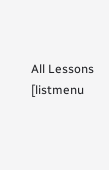All Lessons
[listmenu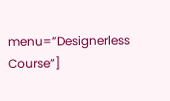menu=”Designerless Course”]